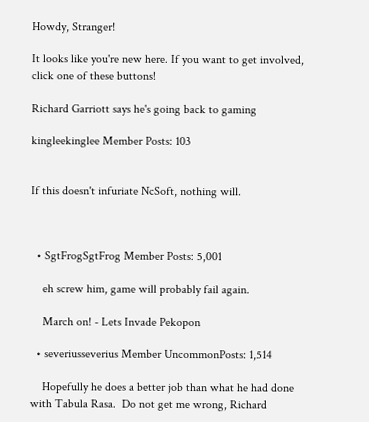Howdy, Stranger!

It looks like you're new here. If you want to get involved, click one of these buttons!

Richard Garriott says he's going back to gaming

kingleekinglee Member Posts: 103


If this doesn't infuriate NcSoft, nothing will.



  • SgtFrogSgtFrog Member Posts: 5,001

    eh screw him, game will probably fail again.

    March on! - Lets Invade Pekopon

  • severiusseverius Member UncommonPosts: 1,514

    Hopefully he does a better job than what he had done with Tabula Rasa.  Do not get me wrong, Richard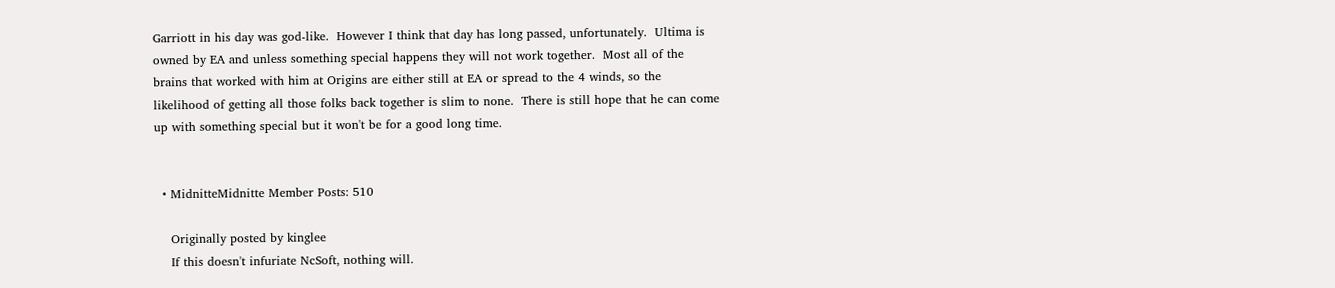Garriott in his day was god-like.  However I think that day has long passed, unfortunately.  Ultima is owned by EA and unless something special happens they will not work together.  Most all of the brains that worked with him at Origins are either still at EA or spread to the 4 winds, so the likelihood of getting all those folks back together is slim to none.  There is still hope that he can come up with something special but it won't be for a good long time.


  • MidnitteMidnitte Member Posts: 510

    Originally posted by kinglee
    If this doesn't infuriate NcSoft, nothing will.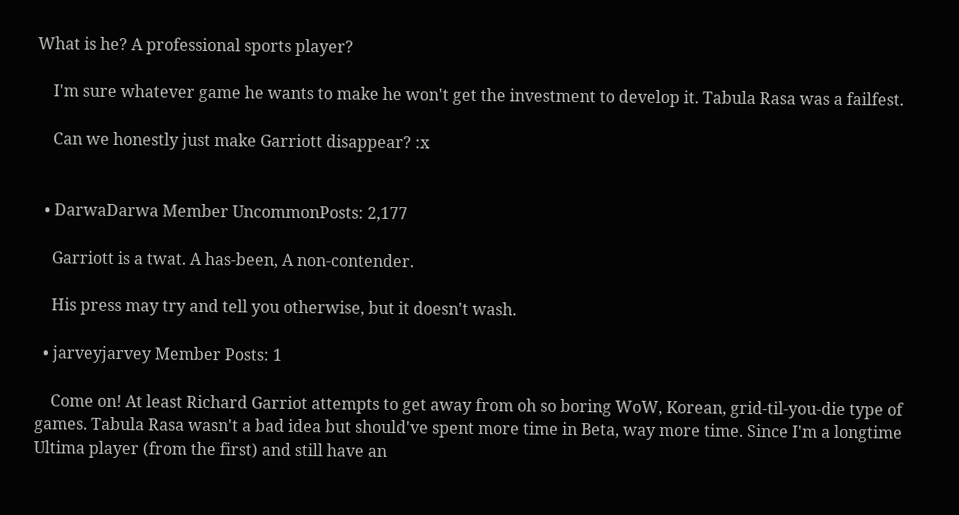What is he? A professional sports player?

    I'm sure whatever game he wants to make he won't get the investment to develop it. Tabula Rasa was a failfest.

    Can we honestly just make Garriott disappear? :x


  • DarwaDarwa Member UncommonPosts: 2,177

    Garriott is a twat. A has-been, A non-contender.

    His press may try and tell you otherwise, but it doesn't wash.

  • jarveyjarvey Member Posts: 1

    Come on! At least Richard Garriot attempts to get away from oh so boring WoW, Korean, grid-til-you-die type of games. Tabula Rasa wasn't a bad idea but should've spent more time in Beta, way more time. Since I'm a longtime Ultima player (from the first) and still have an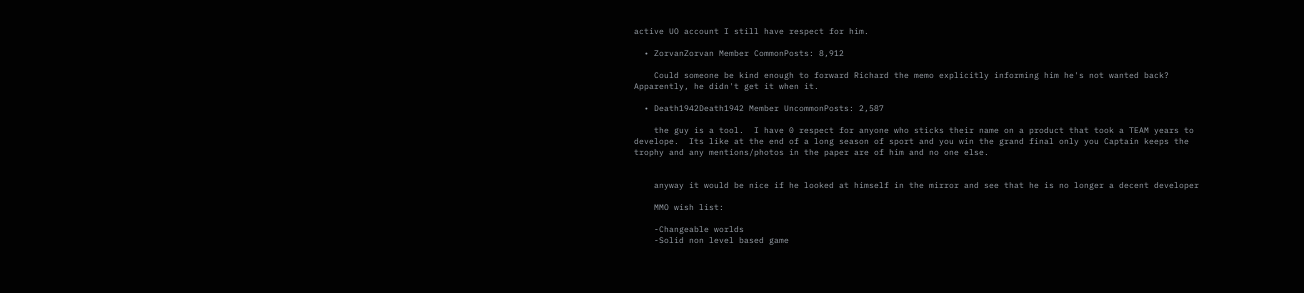active UO account I still have respect for him.

  • ZorvanZorvan Member CommonPosts: 8,912

    Could someone be kind enough to forward Richard the memo explicitly informing him he's not wanted back? Apparently, he didn't get it when it.

  • Death1942Death1942 Member UncommonPosts: 2,587

    the guy is a tool.  I have 0 respect for anyone who sticks their name on a product that took a TEAM years to develope.  Its like at the end of a long season of sport and you win the grand final only you Captain keeps the trophy and any mentions/photos in the paper are of him and no one else.


    anyway it would be nice if he looked at himself in the mirror and see that he is no longer a decent developer

    MMO wish list:

    -Changeable worlds
    -Solid non level based game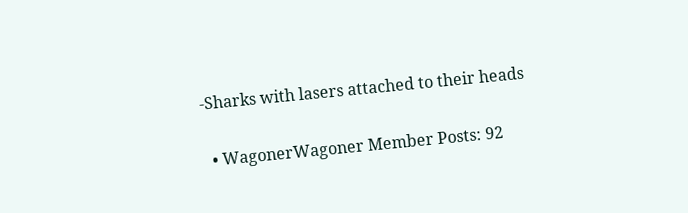-Sharks with lasers attached to their heads

  • WagonerWagoner Member Posts: 92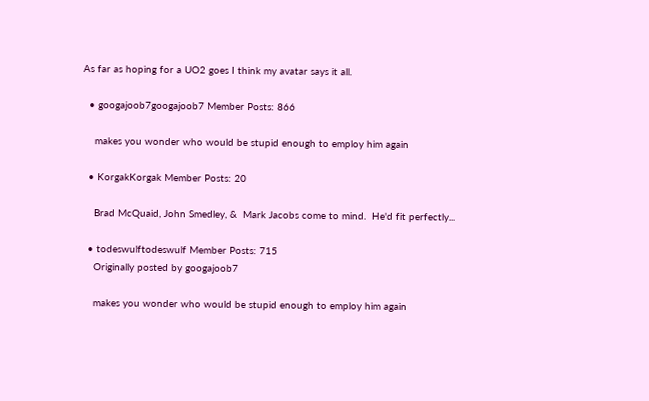As far as hoping for a UO2 goes I think my avatar says it all.

  • googajoob7googajoob7 Member Posts: 866

    makes you wonder who would be stupid enough to employ him again

  • KorgakKorgak Member Posts: 20

    Brad McQuaid, John Smedley, &  Mark Jacobs come to mind.  He'd fit perfectly...

  • todeswulftodeswulf Member Posts: 715
    Originally posted by googajoob7

    makes you wonder who would be stupid enough to employ him again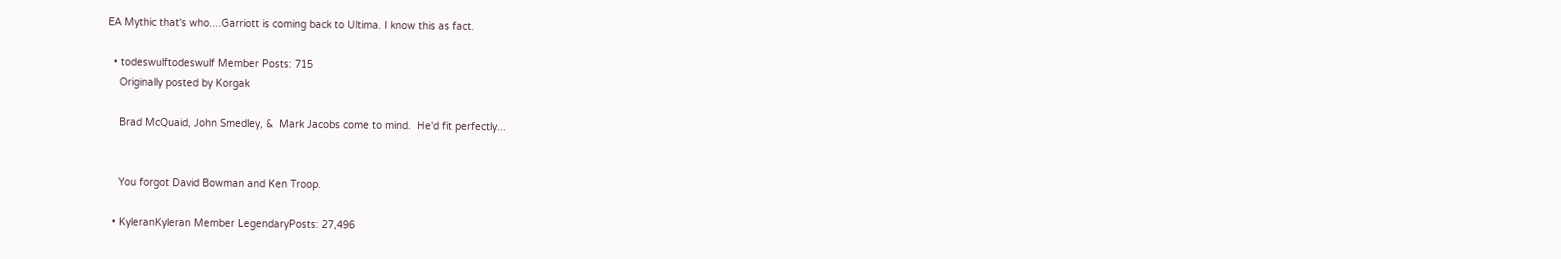EA Mythic that's who....Garriott is coming back to Ultima. I know this as fact.

  • todeswulftodeswulf Member Posts: 715
    Originally posted by Korgak

    Brad McQuaid, John Smedley, &  Mark Jacobs come to mind.  He'd fit perfectly...


    You forgot David Bowman and Ken Troop.

  • KyleranKyleran Member LegendaryPosts: 27,496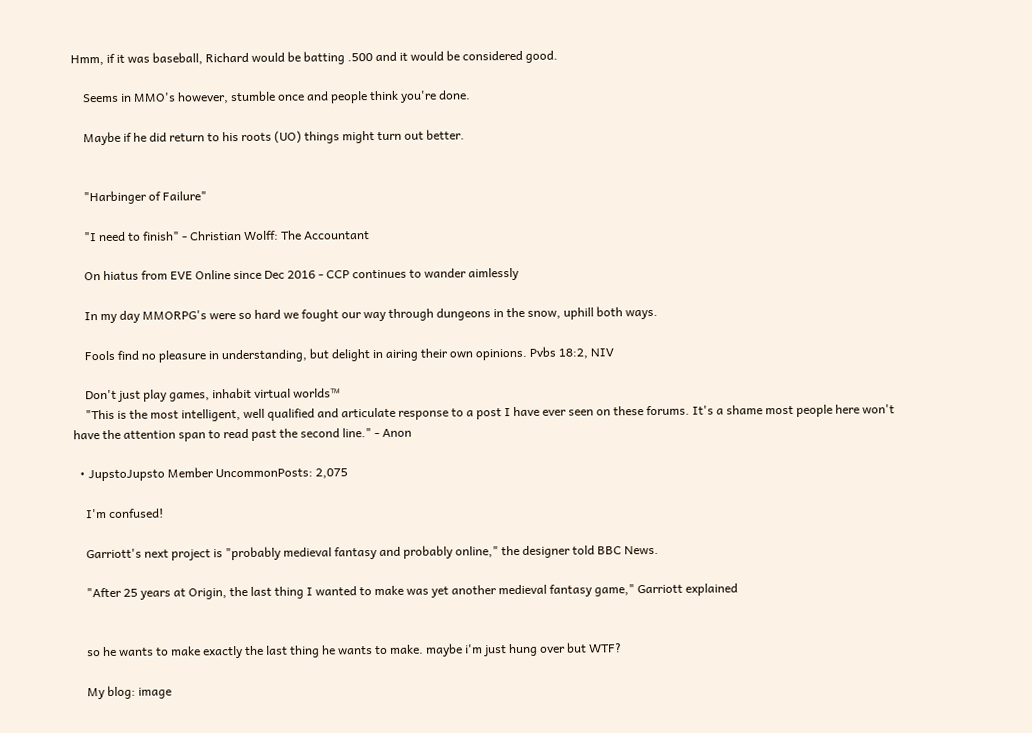Hmm, if it was baseball, Richard would be batting .500 and it would be considered good.

    Seems in MMO's however, stumble once and people think you're done.

    Maybe if he did return to his roots (UO) things might turn out better.


    "Harbinger of Failure"

    "I need to finish" - Christian Wolff: The Accountant

    On hiatus from EVE Online since Dec 2016 - CCP continues to wander aimlessly

    In my day MMORPG's were so hard we fought our way through dungeons in the snow, uphill both ways.

    Fools find no pleasure in understanding, but delight in airing their own opinions. Pvbs 18:2, NIV

    Don't just play games, inhabit virtual worlds™
    "This is the most intelligent, well qualified and articulate response to a post I have ever seen on these forums. It's a shame most people here won't have the attention span to read past the second line." - Anon

  • JupstoJupsto Member UncommonPosts: 2,075

    I'm confused!

    Garriott's next project is "probably medieval fantasy and probably online," the designer told BBC News.

    "After 25 years at Origin, the last thing I wanted to make was yet another medieval fantasy game," Garriott explained


    so he wants to make exactly the last thing he wants to make. maybe i'm just hung over but WTF?

    My blog: image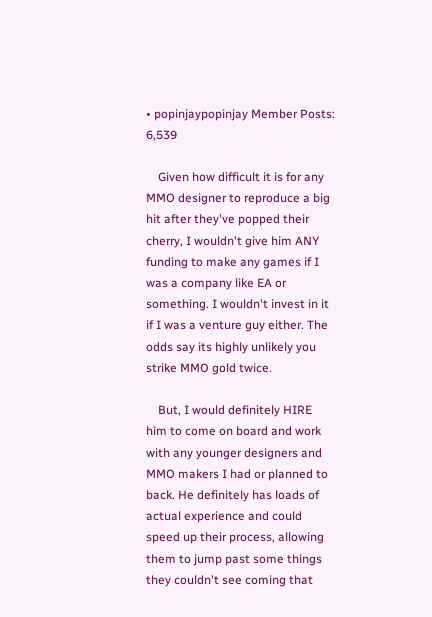• popinjaypopinjay Member Posts: 6,539

    Given how difficult it is for any MMO designer to reproduce a big hit after they've popped their cherry, I wouldn't give him ANY funding to make any games if I was a company like EA or something. I wouldn't invest in it if I was a venture guy either. The odds say its highly unlikely you strike MMO gold twice.

    But, I would definitely HIRE him to come on board and work with any younger designers and MMO makers I had or planned to back. He definitely has loads of actual experience and could speed up their process, allowing them to jump past some things they couldn't see coming that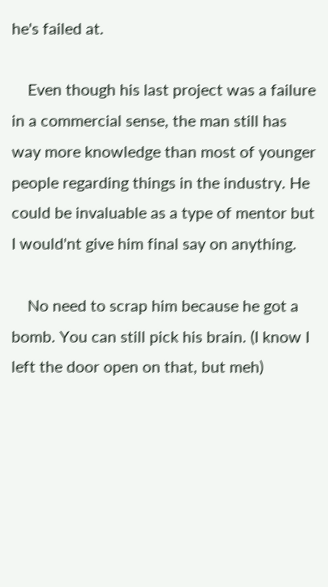he's failed at.

    Even though his last project was a failure in a commercial sense, the man still has way more knowledge than most of younger people regarding things in the industry. He could be invaluable as a type of mentor but I would'nt give him final say on anything.

    No need to scrap him because he got a bomb. You can still pick his brain. (I know I left the door open on that, but meh)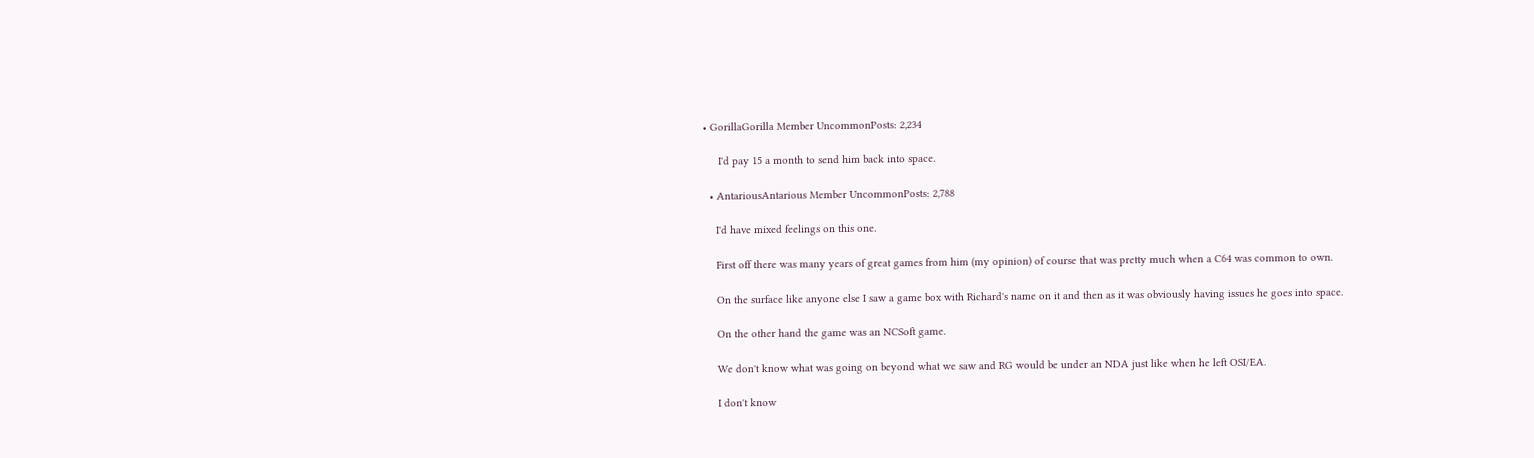• GorillaGorilla Member UncommonPosts: 2,234

     I'd pay 15 a month to send him back into space.

  • AntariousAntarious Member UncommonPosts: 2,788

    I'd have mixed feelings on this one.

    First off there was many years of great games from him (my opinion) of course that was pretty much when a C64 was common to own.

    On the surface like anyone else I saw a game box with Richard's name on it and then as it was obviously having issues he goes into space.

    On the other hand the game was an NCSoft game.

    We don't know what was going on beyond what we saw and RG would be under an NDA just like when he left OSI/EA.

    I don't know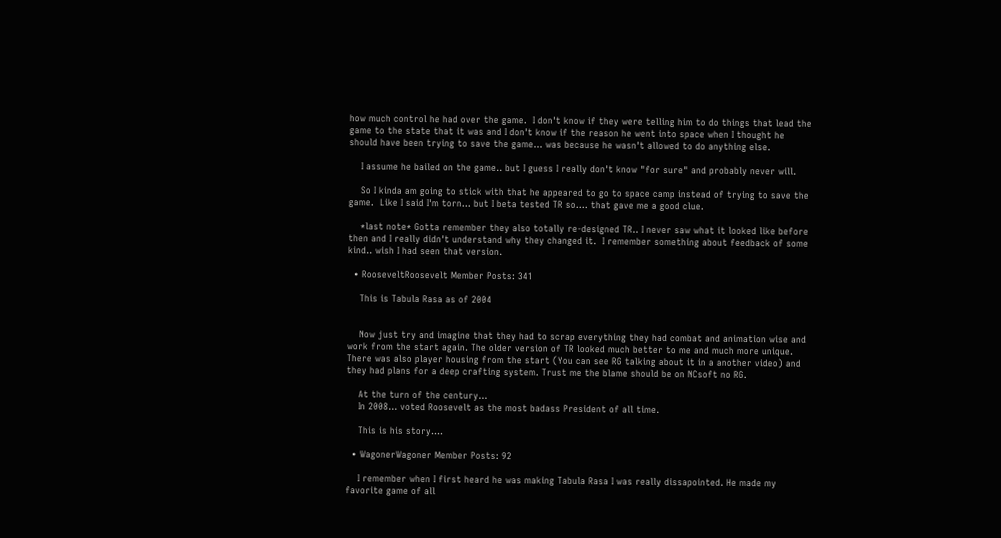how much control he had over the game.  I don't know if they were telling him to do things that lead the game to the state that it was and I don't know if the reason he went into space when I thought he should have been trying to save the game... was because he wasn't allowed to do anything else.

    I assume he bailed on the game.. but I guess I really don't know "for sure" and probably never will.

    So I kinda am going to stick with that he appeared to go to space camp instead of trying to save the game.  Like I said I'm torn... but I beta tested TR so.... that gave me a good clue.

    *last note* Gotta remember they also totally re-designed TR.. I never saw what it looked like before then and I really didn't understand why they changed it.  I remember something about feedback of some kind.. wish I had seen that version.

  • RooseveltRoosevelt Member Posts: 341

    This is Tabula Rasa as of 2004


    Now just try and imagine that they had to scrap everything they had combat and animation wise and work from the start again. The older version of TR looked much better to me and much more unique. There was also player housing from the start (You can see RG talking about it in a another video) and they had plans for a deep crafting system. Trust me the blame should be on NCsoft no RG.

    At the turn of the century...
    In 2008... voted Roosevelt as the most badass President of all time.

    This is his story....

  • WagonerWagoner Member Posts: 92

    I remember when I first heard he was making Tabula Rasa I was really dissapointed. He made my favorite game of all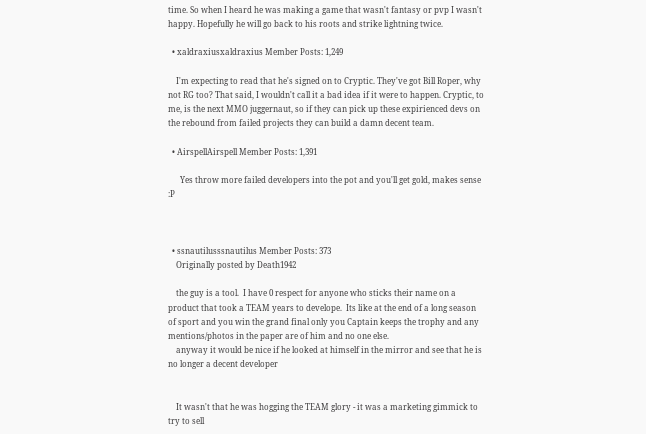time. So when I heard he was making a game that wasn't fantasy or pvp I wasn't happy. Hopefully he will go back to his roots and strike lightning twice.

  • xaldraxiusxaldraxius Member Posts: 1,249

    I'm expecting to read that he's signed on to Cryptic. They've got Bill Roper, why not RG too? That said, I wouldn't call it a bad idea if it were to happen. Cryptic, to me, is the next MMO juggernaut, so if they can pick up these expirienced devs on the rebound from failed projects they can build a damn decent team.

  • AirspellAirspell Member Posts: 1,391

      Yes throw more failed developers into the pot and you'll get gold, makes sense :P



  • ssnautilusssnautilus Member Posts: 373
    Originally posted by Death1942

    the guy is a tool.  I have 0 respect for anyone who sticks their name on a product that took a TEAM years to develope.  Its like at the end of a long season of sport and you win the grand final only you Captain keeps the trophy and any mentions/photos in the paper are of him and no one else.
    anyway it would be nice if he looked at himself in the mirror and see that he is no longer a decent developer


    It wasn't that he was hogging the TEAM glory - it was a marketing gimmick to try to sell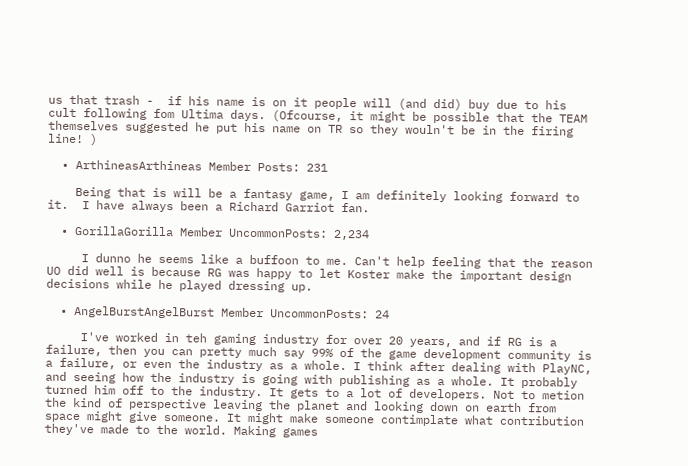us that trash -  if his name is on it people will (and did) buy due to his cult following fom Ultima days. (Ofcourse, it might be possible that the TEAM themselves suggested he put his name on TR so they wouln't be in the firing line! )

  • ArthineasArthineas Member Posts: 231

    Being that is will be a fantasy game, I am definitely looking forward to it.  I have always been a Richard Garriot fan.

  • GorillaGorilla Member UncommonPosts: 2,234

     I dunno he seems like a buffoon to me. Can't help feeling that the reason UO did well is because RG was happy to let Koster make the important design decisions while he played dressing up.

  • AngelBurstAngelBurst Member UncommonPosts: 24

     I've worked in teh gaming industry for over 20 years, and if RG is a failure, then you can pretty much say 99% of the game development community is a failure, or even the industry as a whole. I think after dealing with PlayNC, and seeing how the industry is going with publishing as a whole. It probably turned him off to the industry. It gets to a lot of developers. Not to metion the kind of perspective leaving the planet and looking down on earth from space might give someone. It might make someone contimplate what contribution they've made to the world. Making games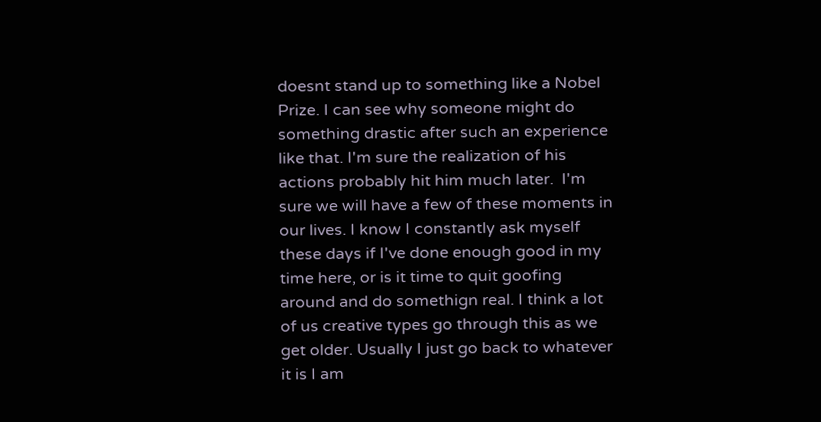doesnt stand up to something like a Nobel Prize. I can see why someone might do something drastic after such an experience like that. I'm sure the realization of his actions probably hit him much later.  I'm sure we will have a few of these moments in our lives. I know I constantly ask myself these days if I've done enough good in my time here, or is it time to quit goofing around and do somethign real. I think a lot of us creative types go through this as we get older. Usually I just go back to whatever it is I am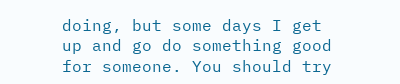doing, but some days I get up and go do something good for someone. You should try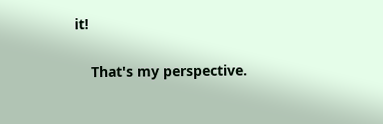it!


    That's my perspective.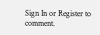Sign In or Register to comment.